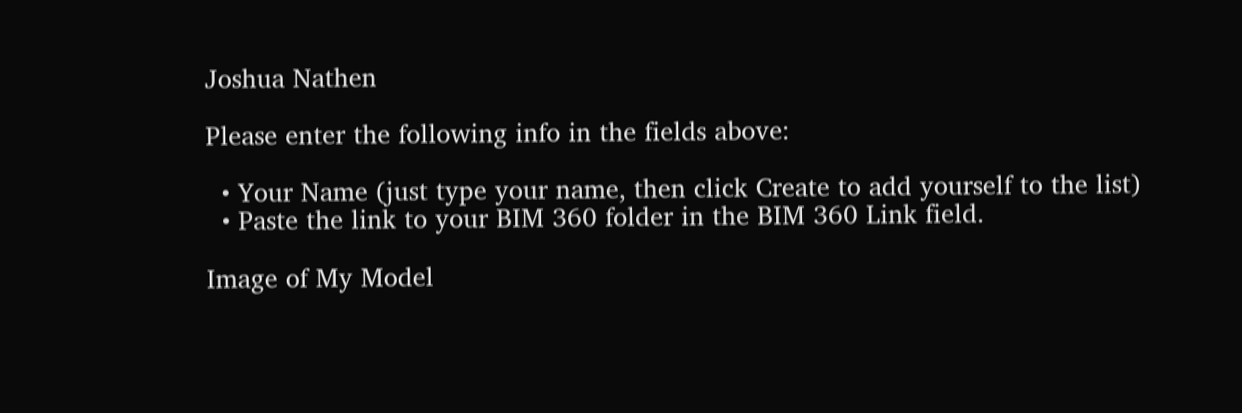Joshua Nathen

Please enter the following info in the fields above:

  • Your Name (just type your name, then click Create to add yourself to the list)
  • Paste the link to your BIM 360 folder in the BIM 360 Link field.

Image of My Model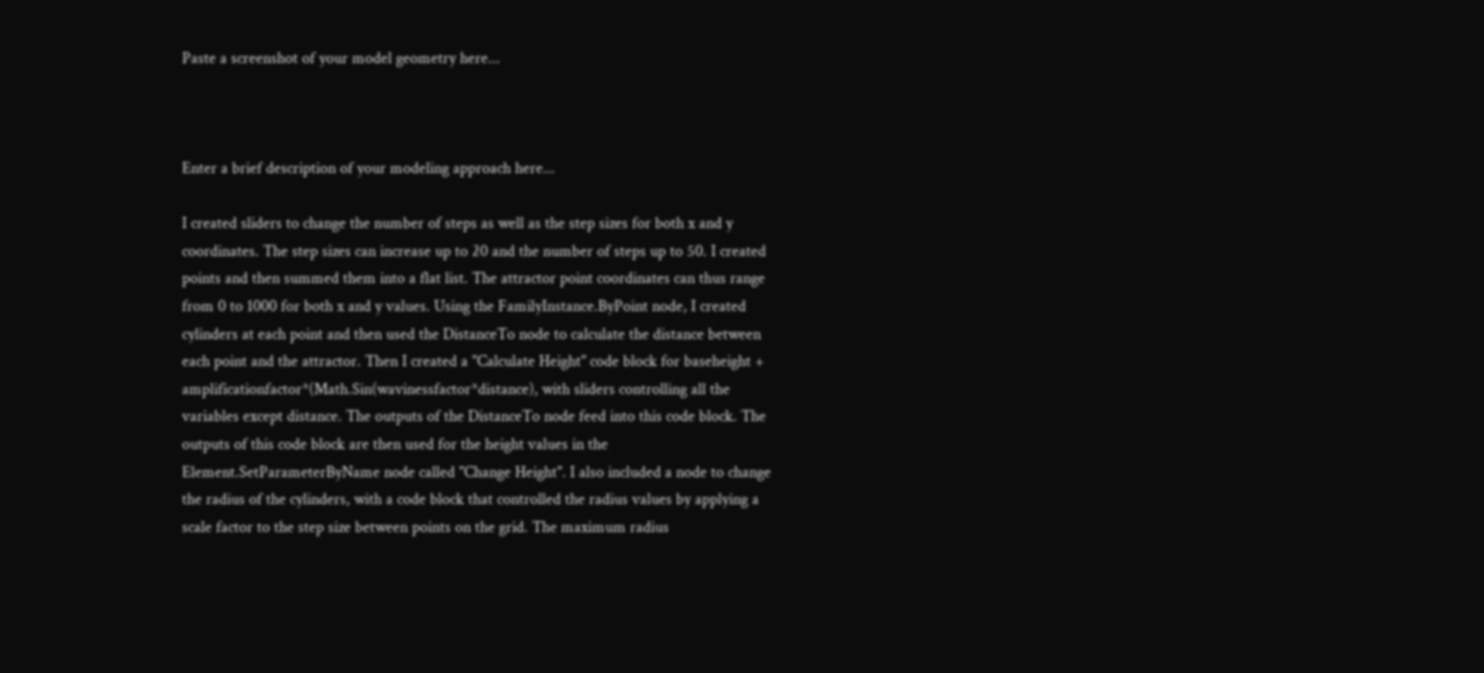Paste a screenshot of your model geometry here...



Enter a brief description of your modeling approach here...

I created sliders to change the number of steps as well as the step sizes for both x and y coordinates. The step sizes can increase up to 20 and the number of steps up to 50. I created points and then summed them into a flat list. The attractor point coordinates can thus range from 0 to 1000 for both x and y values. Using the FamilyInstance.ByPoint node, I created cylinders at each point and then used the DistanceTo node to calculate the distance between each point and the attractor. Then I created a "Calculate Height" code block for baseheight + amplificationfactor*(Math.Sin(wavinessfactor*distance), with sliders controlling all the variables except distance. The outputs of the DistanceTo node feed into this code block. The outputs of this code block are then used for the height values in the Element.SetParameterByName node called "Change Height". I also included a node to change the radius of the cylinders, with a code block that controlled the radius values by applying a scale factor to the step size between points on the grid. The maximum radius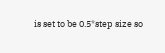is set to be 0.5*step size so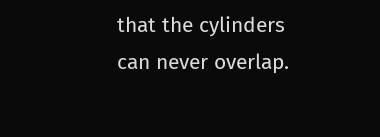that the cylinders can never overlap.